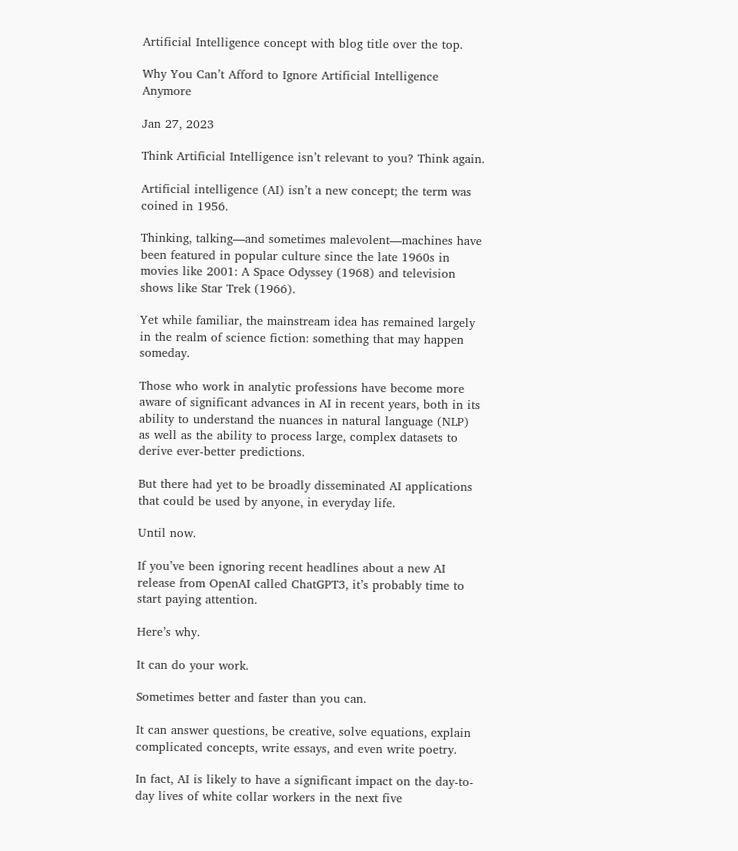Artificial Intelligence concept with blog title over the top.

Why You Can’t Afford to Ignore Artificial Intelligence Anymore

Jan 27, 2023

Think Artificial Intelligence isn’t relevant to you? Think again.

Artificial intelligence (AI) isn’t a new concept; the term was coined in 1956.

Thinking, talking—and sometimes malevolent—machines have been featured in popular culture since the late 1960s in movies like 2001: A Space Odyssey (1968) and television shows like Star Trek (1966).

Yet while familiar, the mainstream idea has remained largely in the realm of science fiction: something that may happen someday.

Those who work in analytic professions have become more aware of significant advances in AI in recent years, both in its ability to understand the nuances in natural language (NLP) as well as the ability to process large, complex datasets to derive ever-better predictions.

But there had yet to be broadly disseminated AI applications that could be used by anyone, in everyday life.

Until now.

If you’ve been ignoring recent headlines about a new AI release from OpenAI called ChatGPT3, it’s probably time to start paying attention.

Here’s why.

It can do your work.

Sometimes better and faster than you can.

It can answer questions, be creative, solve equations, explain complicated concepts, write essays, and even write poetry.

In fact, AI is likely to have a significant impact on the day-to-day lives of white collar workers in the next five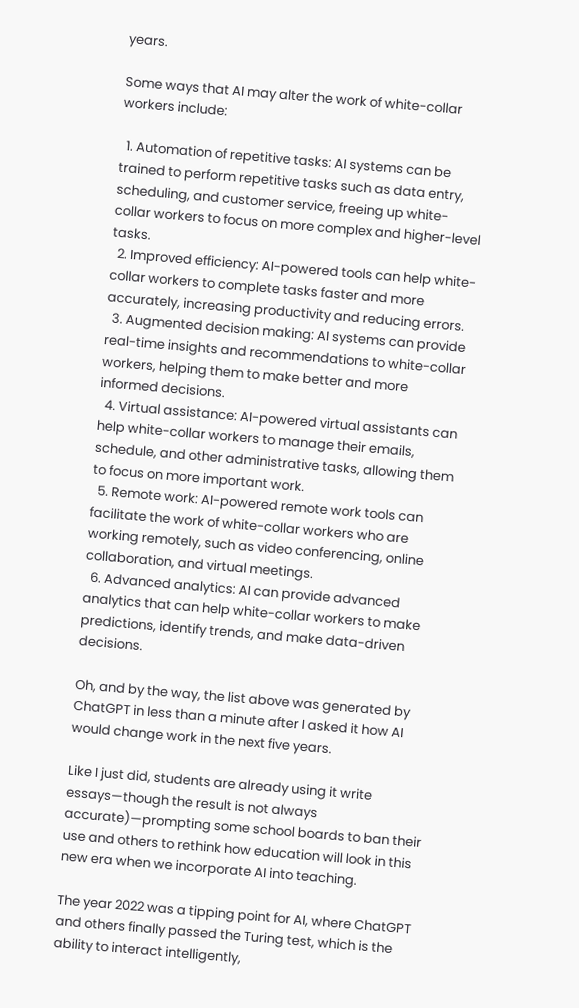years.

Some ways that AI may alter the work of white-collar workers include:

  1. Automation of repetitive tasks: AI systems can be trained to perform repetitive tasks such as data entry, scheduling, and customer service, freeing up white-collar workers to focus on more complex and higher-level tasks.
  2. Improved efficiency: AI-powered tools can help white-collar workers to complete tasks faster and more accurately, increasing productivity and reducing errors.
  3. Augmented decision making: AI systems can provide real-time insights and recommendations to white-collar workers, helping them to make better and more informed decisions.
  4. Virtual assistance: AI-powered virtual assistants can help white-collar workers to manage their emails, schedule, and other administrative tasks, allowing them to focus on more important work.
  5. Remote work: AI-powered remote work tools can facilitate the work of white-collar workers who are working remotely, such as video conferencing, online collaboration, and virtual meetings.
  6. Advanced analytics: AI can provide advanced analytics that can help white-collar workers to make predictions, identify trends, and make data-driven decisions.

Oh, and by the way, the list above was generated by ChatGPT in less than a minute after I asked it how AI would change work in the next five years.

Like I just did, students are already using it write essays—though the result is not always accurate)—prompting some school boards to ban their use and others to rethink how education will look in this new era when we incorporate AI into teaching.

The year 2022 was a tipping point for AI, where ChatGPT and others finally passed the Turing test, which is the ability to interact intelligently,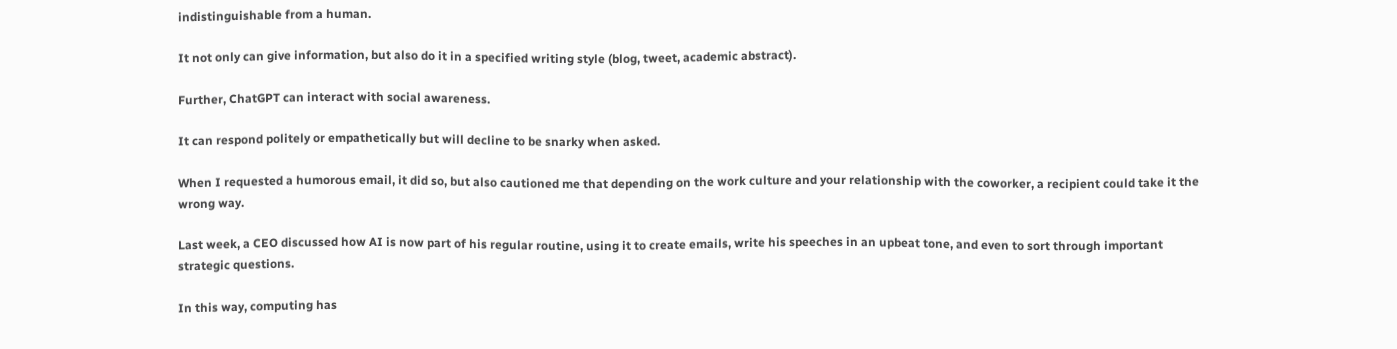indistinguishable from a human.

It not only can give information, but also do it in a specified writing style (blog, tweet, academic abstract).

Further, ChatGPT can interact with social awareness.

It can respond politely or empathetically but will decline to be snarky when asked.

When I requested a humorous email, it did so, but also cautioned me that depending on the work culture and your relationship with the coworker, a recipient could take it the wrong way.

Last week, a CEO discussed how AI is now part of his regular routine, using it to create emails, write his speeches in an upbeat tone, and even to sort through important strategic questions.

In this way, computing has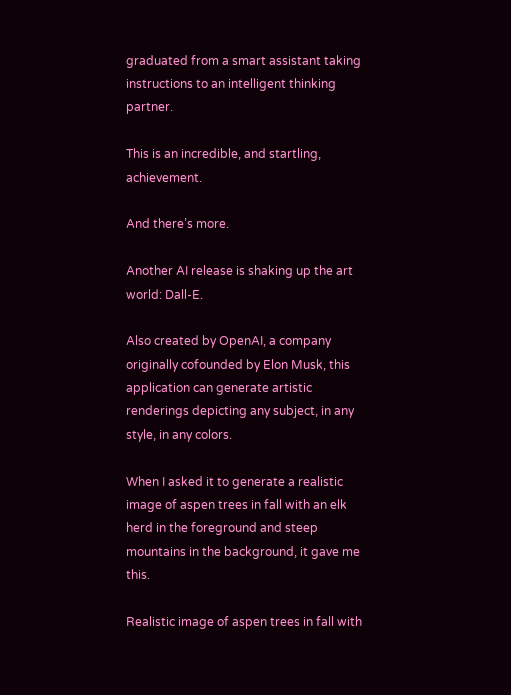graduated from a smart assistant taking instructions to an intelligent thinking partner.

This is an incredible, and startling, achievement.

And there’s more.

Another AI release is shaking up the art world: Dall-E.

Also created by OpenAI, a company originally cofounded by Elon Musk, this application can generate artistic renderings depicting any subject, in any style, in any colors.

When I asked it to generate a realistic image of aspen trees in fall with an elk herd in the foreground and steep mountains in the background, it gave me this.

Realistic image of aspen trees in fall with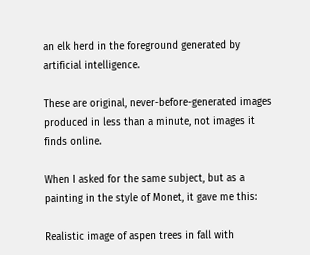an elk herd in the foreground generated by artificial intelligence.

These are original, never-before-generated images produced in less than a minute, not images it finds online.

When I asked for the same subject, but as a painting in the style of Monet, it gave me this:

Realistic image of aspen trees in fall with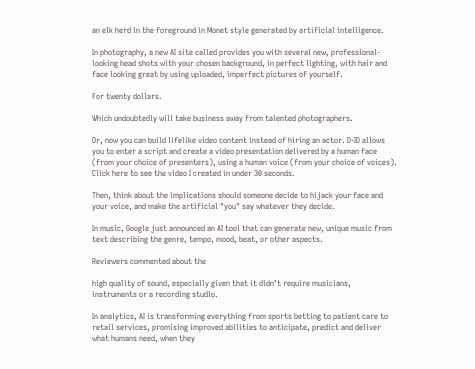an elk herd in the foreground in Monet style generated by artificial intelligence.

In photography, a new AI site called provides you with several new, professional-looking head shots with your chosen background, in perfect lighting, with hair and face looking great by using uploaded, imperfect pictures of yourself.

For twenty dollars.

Which undoubtedly will take business away from talented photographers.

Or, now you can build lifelike video content instead of hiring an actor. D-ID allows you to enter a script and create a video presentation delivered by a human face (from your choice of presenters), using a human voice (from your choice of voices). Click here to see the video I created in under 30 seconds.

Then, think about the implications should someone decide to hijack your face and your voice, and make the artificial "you" say whatever they decide.

In music, Google just announced an AI tool that can generate new, unique music from text describing the genre, tempo, mood, beat, or other aspects.

Reviewers commented about the

high quality of sound, especially given that it didn’t require musicians, instruments or a recording studio.

In analytics, AI is transforming everything from sports betting to patient care to retail services, promising improved abilities to anticipate, predict and deliver what humans need, when they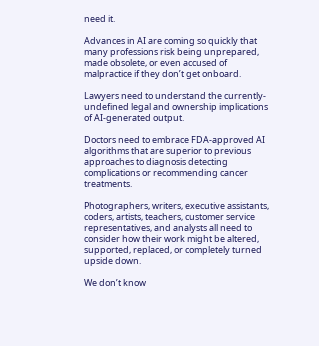need it.

Advances in AI are coming so quickly that many professions risk being unprepared, made obsolete, or even accused of malpractice if they don’t get onboard.

Lawyers need to understand the currently-undefined legal and ownership implications of AI-generated output.

Doctors need to embrace FDA-approved AI algorithms that are superior to previous approaches to diagnosis detecting complications or recommending cancer treatments.

Photographers, writers, executive assistants, coders, artists, teachers, customer service representatives, and analysts all need to consider how their work might be altered, supported, replaced, or completely turned upside down.

We don’t know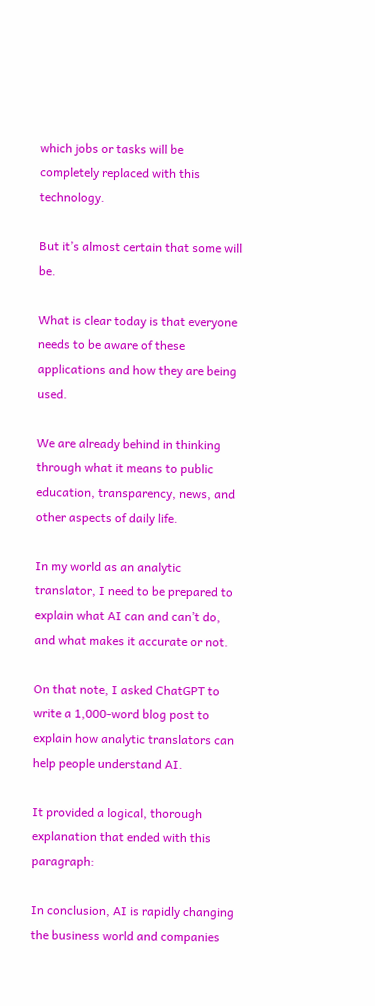which jobs or tasks will be completely replaced with this technology.

But it’s almost certain that some will be.

What is clear today is that everyone needs to be aware of these applications and how they are being used.

We are already behind in thinking through what it means to public education, transparency, news, and other aspects of daily life.

In my world as an analytic translator, I need to be prepared to explain what AI can and can’t do, and what makes it accurate or not.

On that note, I asked ChatGPT to write a 1,000-word blog post to explain how analytic translators can help people understand AI.

It provided a logical, thorough explanation that ended with this paragraph:

In conclusion, AI is rapidly changing the business world and companies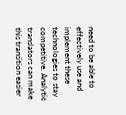need to be able to effectively use and implement these technologies to stay competitive. Analytic translators can make this transition easier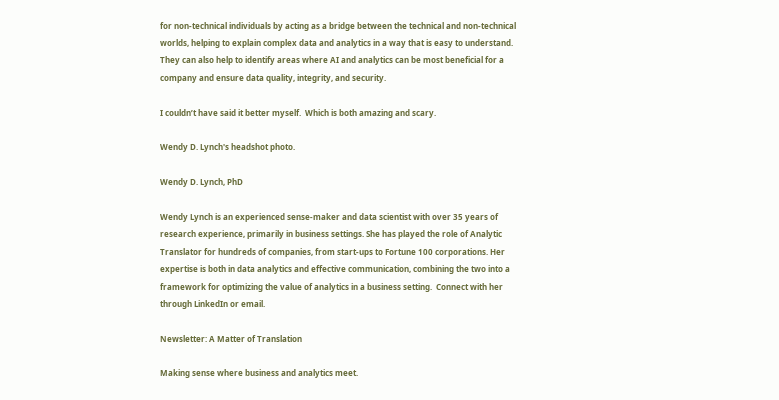for non-technical individuals by acting as a bridge between the technical and non-technical worlds, helping to explain complex data and analytics in a way that is easy to understand. They can also help to identify areas where AI and analytics can be most beneficial for a company and ensure data quality, integrity, and security.

I couldn’t have said it better myself.  Which is both amazing and scary.

Wendy D. Lynch's headshot photo.

Wendy D. Lynch, PhD

Wendy Lynch is an experienced sense-maker and data scientist with over 35 years of research experience, primarily in business settings. She has played the role of Analytic Translator for hundreds of companies, from start-ups to Fortune 100 corporations. Her expertise is both in data analytics and effective communication, combining the two into a framework for optimizing the value of analytics in a business setting.  Connect with her through LinkedIn or email.

Newsletter: A Matter of Translation

Making sense where business and analytics meet.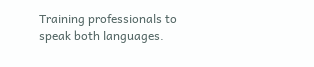Training professionals to speak both languages.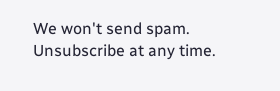We won't send spam. Unsubscribe at any time.